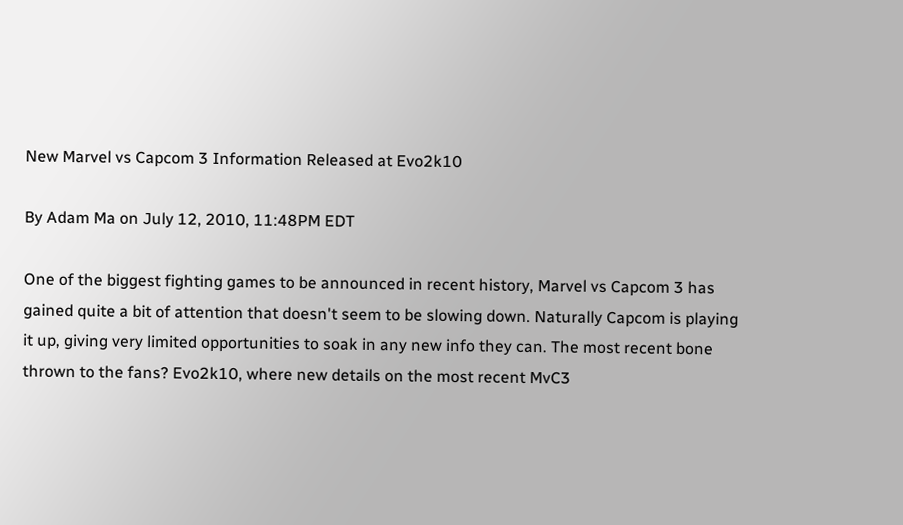New Marvel vs Capcom 3 Information Released at Evo2k10

By Adam Ma on July 12, 2010, 11:48PM EDT

One of the biggest fighting games to be announced in recent history, Marvel vs Capcom 3 has gained quite a bit of attention that doesn't seem to be slowing down. Naturally Capcom is playing it up, giving very limited opportunities to soak in any new info they can. The most recent bone thrown to the fans? Evo2k10, where new details on the most recent MvC3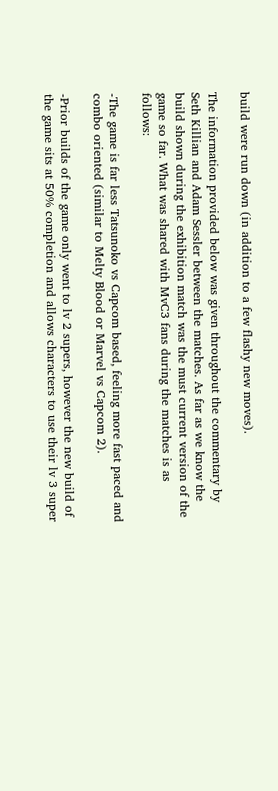build were run down (in addition to a few flashy new moves).

The information provided below was given throughout the commentary by Seth Killian and Adam Sessler between the matches. As far as we know the build shown during the exhibition match was the must current version of the game so far. What was shared with MvC3 fans during the matches is as follows:

-The game is far less Tatsunoko vs Capcom based, feeling more fast paced and combo oriented (similar to Melty Blood or Marvel vs Capcom 2).

-Prior builds of the game only went to lv 2 supers, however the new build of the game sits at 50% completion and allows characters to use their lv 3 super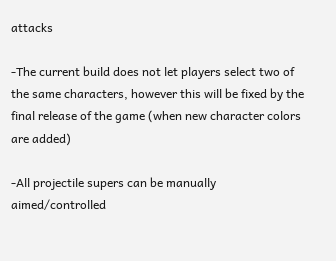attacks

-The current build does not let players select two of the same characters, however this will be fixed by the final release of the game (when new character colors are added)

-All projectile supers can be manually aimed/controlled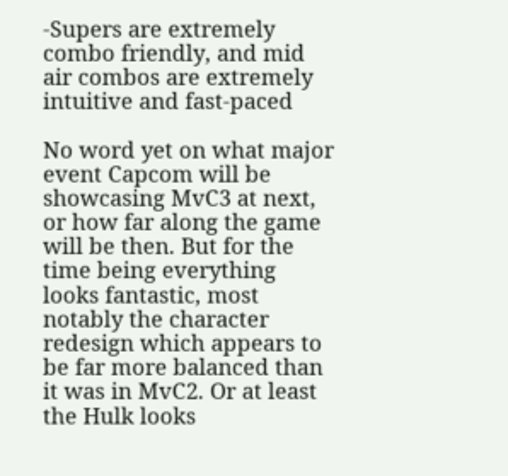-Supers are extremely combo friendly, and mid air combos are extremely intuitive and fast-paced

No word yet on what major event Capcom will be showcasing MvC3 at next, or how far along the game will be then. But for the time being everything looks fantastic, most notably the character redesign which appears to be far more balanced than it was in MvC2. Or at least the Hulk looks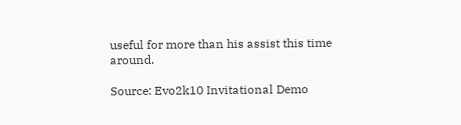useful for more than his assist this time around.

Source: Evo2k10 Invitational Demo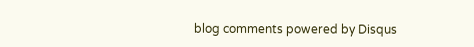blog comments powered by Disqus